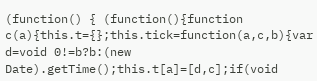(function() { (function(){function c(a){this.t={};this.tick=function(a,c,b){var d=void 0!=b?b:(new Date).getTime();this.t[a]=[d,c];if(void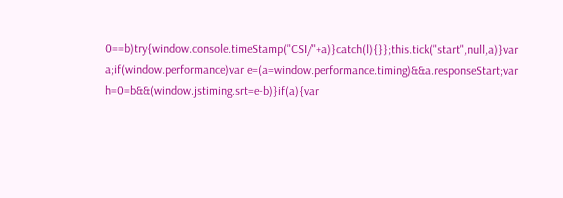0==b)try{window.console.timeStamp("CSI/"+a)}catch(l){}};this.tick("start",null,a)}var a;if(window.performance)var e=(a=window.performance.timing)&&a.responseStart;var h=0=b&&(window.jstiming.srt=e-b)}if(a){var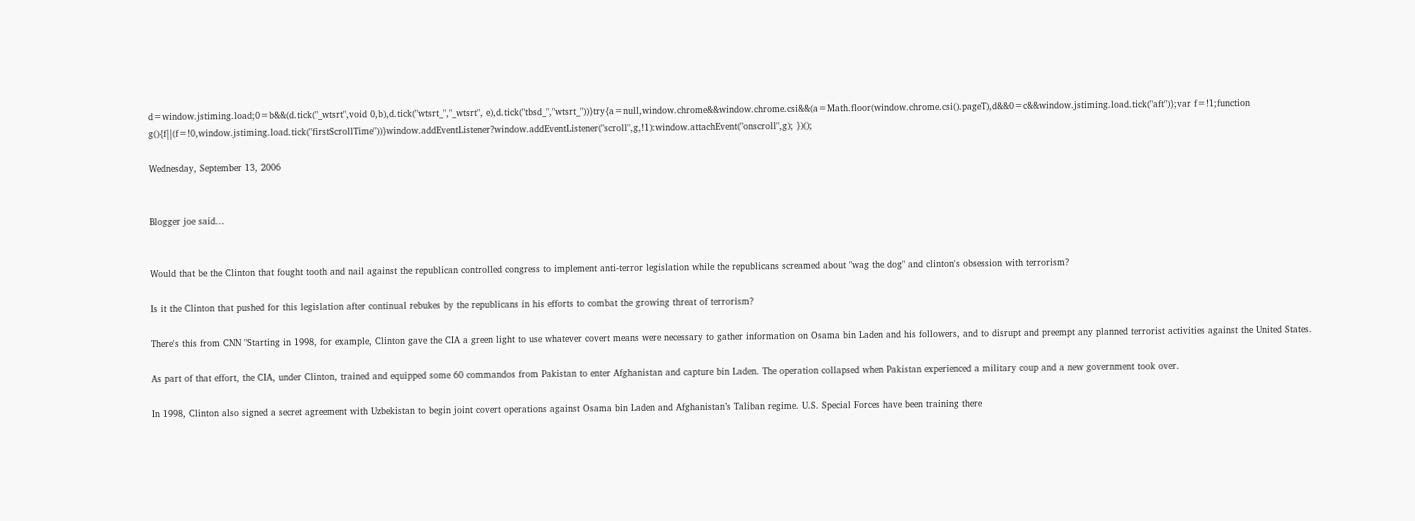d=window.jstiming.load;0=b&&(d.tick("_wtsrt",void 0,b),d.tick("wtsrt_","_wtsrt", e),d.tick("tbsd_","wtsrt_"))}try{a=null,window.chrome&&window.chrome.csi&&(a=Math.floor(window.chrome.csi().pageT),d&&0=c&&window.jstiming.load.tick("aft")};var f=!1;function g(){f||(f=!0,window.jstiming.load.tick("firstScrollTime"))}window.addEventListener?window.addEventListener("scroll",g,!1):window.attachEvent("onscroll",g); })();

Wednesday, September 13, 2006


Blogger joe said...


Would that be the Clinton that fought tooth and nail against the republican controlled congress to implement anti-terror legislation while the republicans screamed about "wag the dog" and clinton's obsession with terrorism?

Is it the Clinton that pushed for this legislation after continual rebukes by the republicans in his efforts to combat the growing threat of terrorism?

There's this from CNN "Starting in 1998, for example, Clinton gave the CIA a green light to use whatever covert means were necessary to gather information on Osama bin Laden and his followers, and to disrupt and preempt any planned terrorist activities against the United States.

As part of that effort, the CIA, under Clinton, trained and equipped some 60 commandos from Pakistan to enter Afghanistan and capture bin Laden. The operation collapsed when Pakistan experienced a military coup and a new government took over.

In 1998, Clinton also signed a secret agreement with Uzbekistan to begin joint covert operations against Osama bin Laden and Afghanistan’s Taliban regime. U.S. Special Forces have been training there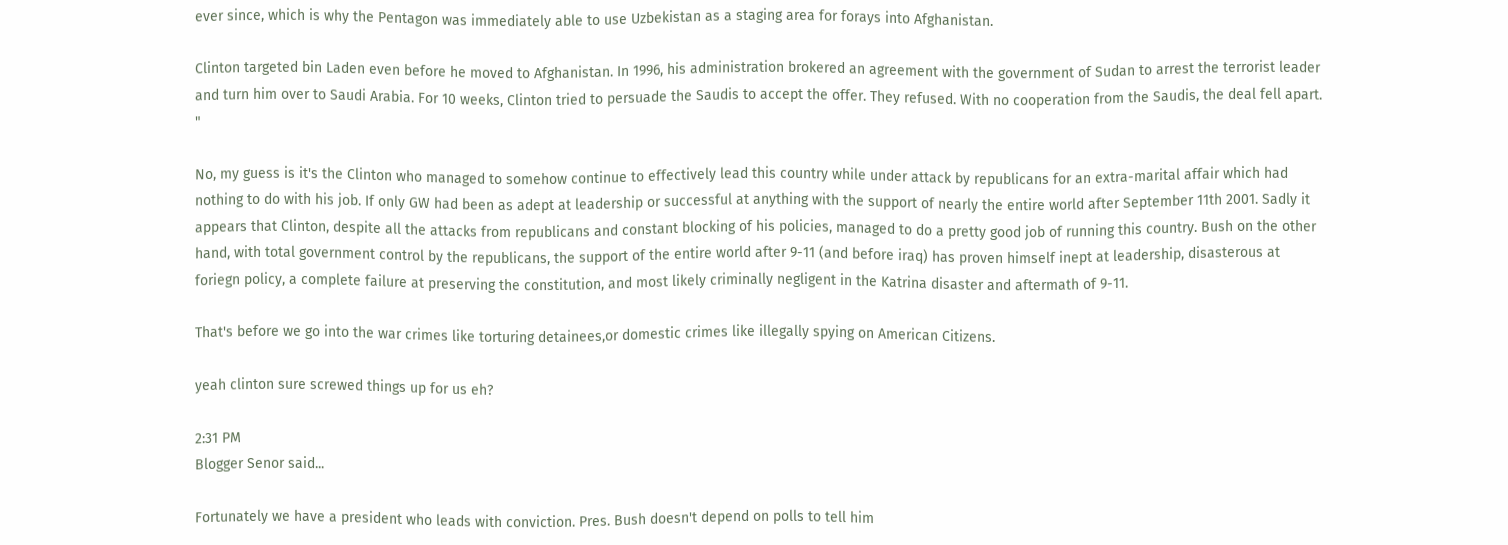ever since, which is why the Pentagon was immediately able to use Uzbekistan as a staging area for forays into Afghanistan.

Clinton targeted bin Laden even before he moved to Afghanistan. In 1996, his administration brokered an agreement with the government of Sudan to arrest the terrorist leader and turn him over to Saudi Arabia. For 10 weeks, Clinton tried to persuade the Saudis to accept the offer. They refused. With no cooperation from the Saudis, the deal fell apart. "

No, my guess is it's the Clinton who managed to somehow continue to effectively lead this country while under attack by republicans for an extra-marital affair which had nothing to do with his job. If only GW had been as adept at leadership or successful at anything with the support of nearly the entire world after September 11th 2001. Sadly it appears that Clinton, despite all the attacks from republicans and constant blocking of his policies, managed to do a pretty good job of running this country. Bush on the other hand, with total government control by the republicans, the support of the entire world after 9-11 (and before iraq) has proven himself inept at leadership, disasterous at foriegn policy, a complete failure at preserving the constitution, and most likely criminally negligent in the Katrina disaster and aftermath of 9-11.

That's before we go into the war crimes like torturing detainees,or domestic crimes like illegally spying on American Citizens.

yeah clinton sure screwed things up for us eh?

2:31 PM
Blogger Senor said...

Fortunately we have a president who leads with conviction. Pres. Bush doesn't depend on polls to tell him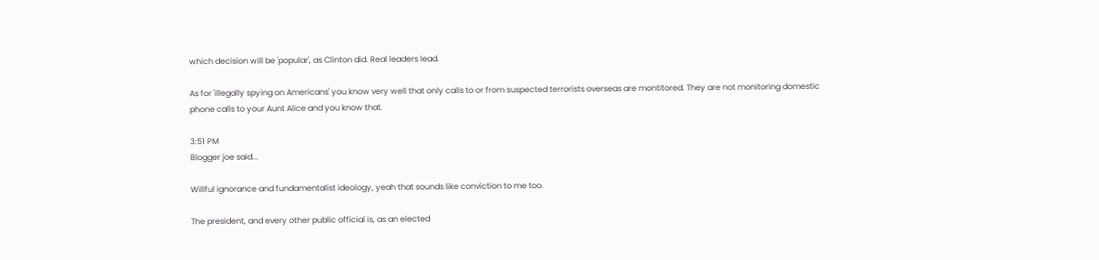which decision will be 'popular', as Clinton did. Real leaders lead.

As for 'illegally spying on Americans' you know very well that only calls to or from suspected terrorists overseas are montitored. They are not monitoring domestic phone calls to your Aunt Alice and you know that.

3:51 PM
Blogger joe said...

Willful ignorance and fundamentalist ideology, yeah that sounds like conviction to me too.

The president, and every other public official is, as an elected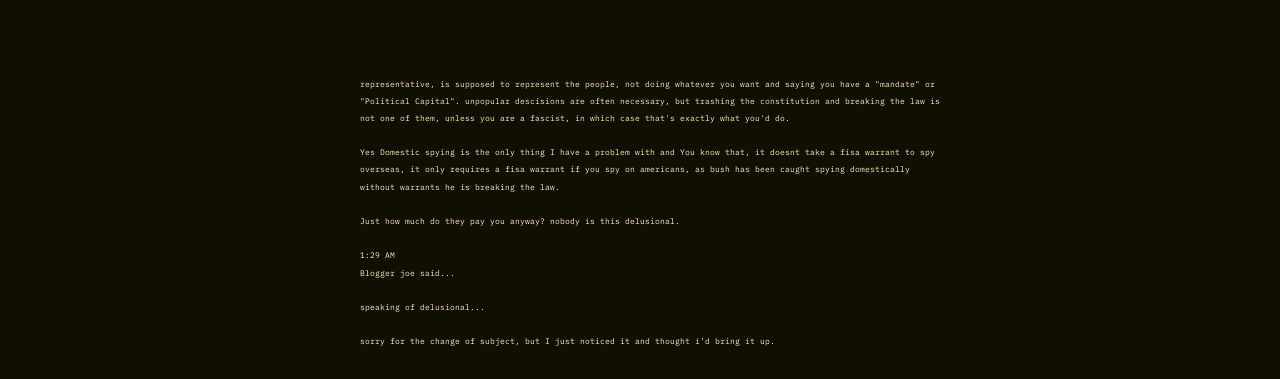representative, is supposed to represent the people, not doing whatever you want and saying you have a "mandate" or "Political Capital". unpopular descisions are often necessary, but trashing the constitution and breaking the law is not one of them, unless you are a fascist, in which case that's exactly what you'd do.

Yes Domestic spying is the only thing I have a problem with and You know that, it doesnt take a fisa warrant to spy overseas, it only requires a fisa warrant if you spy on americans, as bush has been caught spying domestically without warrants he is breaking the law.

Just how much do they pay you anyway? nobody is this delusional.

1:29 AM
Blogger joe said...

speaking of delusional...

sorry for the change of subject, but I just noticed it and thought i'd bring it up.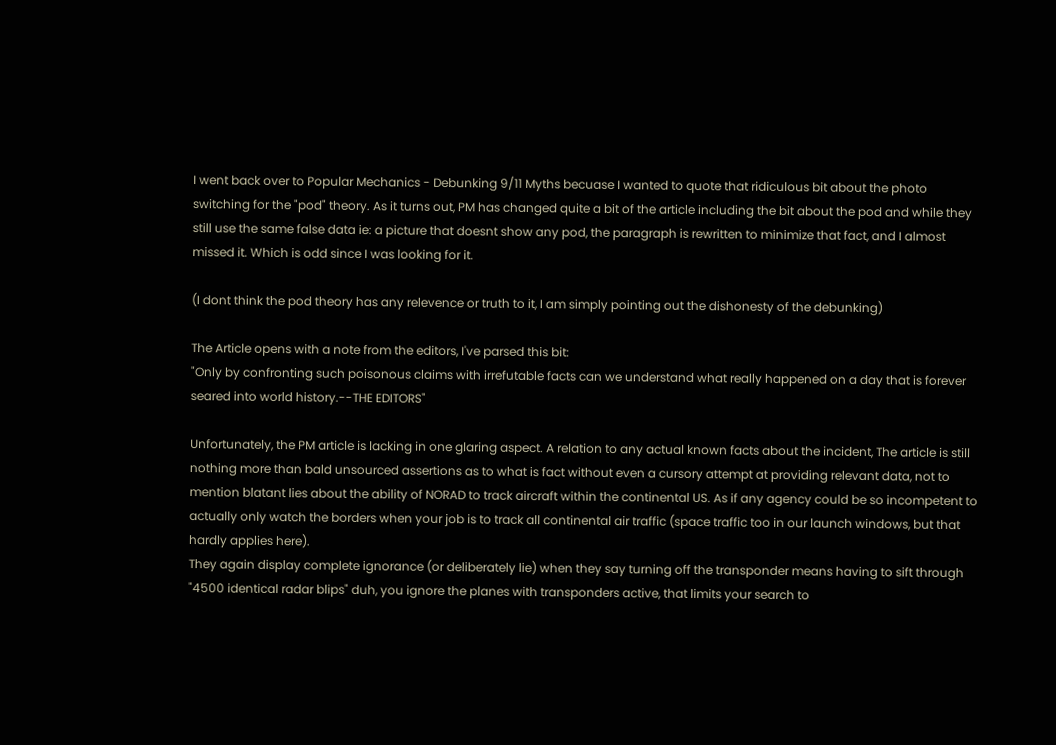I went back over to Popular Mechanics - Debunking 9/11 Myths becuase I wanted to quote that ridiculous bit about the photo switching for the "pod" theory. As it turns out, PM has changed quite a bit of the article including the bit about the pod and while they still use the same false data ie: a picture that doesnt show any pod, the paragraph is rewritten to minimize that fact, and I almost missed it. Which is odd since I was looking for it.

(I dont think the pod theory has any relevence or truth to it, I am simply pointing out the dishonesty of the debunking)

The Article opens with a note from the editors, I've parsed this bit:
"Only by confronting such poisonous claims with irrefutable facts can we understand what really happened on a day that is forever seared into world history.--THE EDITORS"

Unfortunately, the PM article is lacking in one glaring aspect. A relation to any actual known facts about the incident, The article is still nothing more than bald unsourced assertions as to what is fact without even a cursory attempt at providing relevant data, not to mention blatant lies about the ability of NORAD to track aircraft within the continental US. As if any agency could be so incompetent to actually only watch the borders when your job is to track all continental air traffic (space traffic too in our launch windows, but that hardly applies here).
They again display complete ignorance (or deliberately lie) when they say turning off the transponder means having to sift through "4500 identical radar blips" duh, you ignore the planes with transponders active, that limits your search to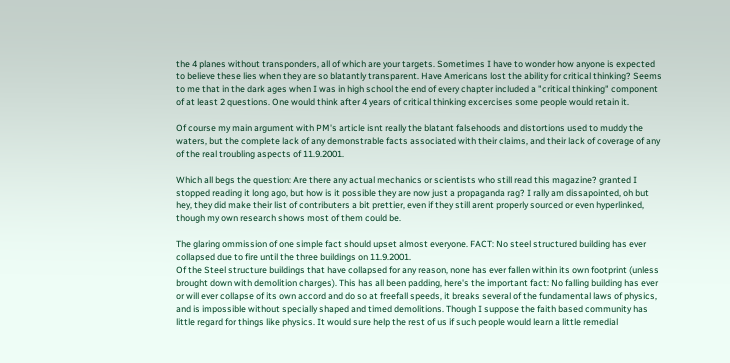the 4 planes without transponders, all of which are your targets. Sometimes I have to wonder how anyone is expected to believe these lies when they are so blatantly transparent. Have Americans lost the ability for critical thinking? Seems to me that in the dark ages when I was in high school the end of every chapter included a "critical thinking" component of at least 2 questions. One would think after 4 years of critical thinking excercises some people would retain it.

Of course my main argument with PM's article isnt really the blatant falsehoods and distortions used to muddy the waters, but the complete lack of any demonstrable facts associated with their claims, and their lack of coverage of any of the real troubling aspects of 11.9.2001.

Which all begs the question: Are there any actual mechanics or scientists who still read this magazine? granted I stopped reading it long ago, but how is it possible they are now just a propaganda rag? I rally am dissapointed, oh but hey, they did make their list of contributers a bit prettier, even if they still arent properly sourced or even hyperlinked, though my own research shows most of them could be.

The glaring ommission of one simple fact should upset almost everyone. FACT: No steel structured building has ever collapsed due to fire until the three buildings on 11.9.2001.
Of the Steel structure buildings that have collapsed for any reason, none has ever fallen within its own footprint (unless brought down with demolition charges). This has all been padding, here's the important fact: No falling building has ever or will ever collapse of its own accord and do so at freefall speeds, it breaks several of the fundamental laws of physics, and is impossible without specially shaped and timed demolitions. Though I suppose the faith based community has little regard for things like physics. It would sure help the rest of us if such people would learn a little remedial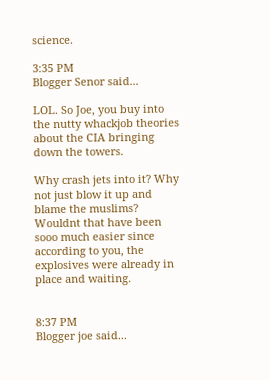science.

3:35 PM
Blogger Senor said...

LOL. So Joe, you buy into the nutty whackjob theories about the CIA bringing down the towers.

Why crash jets into it? Why not just blow it up and blame the muslims? Wouldnt that have been sooo much easier since according to you, the explosives were already in place and waiting.


8:37 PM
Blogger joe said...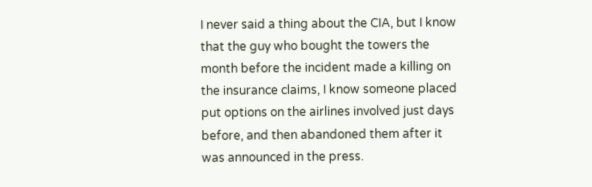I never said a thing about the CIA, but I know that the guy who bought the towers the month before the incident made a killing on the insurance claims, I know someone placed put options on the airlines involved just days before, and then abandoned them after it was announced in the press.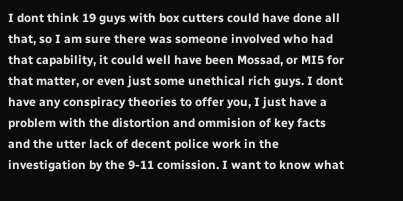I dont think 19 guys with box cutters could have done all that, so I am sure there was someone involved who had that capability, it could well have been Mossad, or MI5 for that matter, or even just some unethical rich guys. I dont have any conspiracy theories to offer you, I just have a problem with the distortion and ommision of key facts and the utter lack of decent police work in the investigation by the 9-11 comission. I want to know what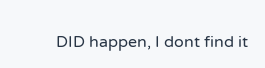DID happen, I dont find it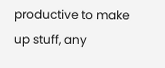productive to make up stuff, any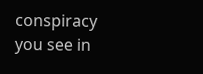conspiracy you see in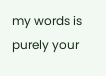my words is purely your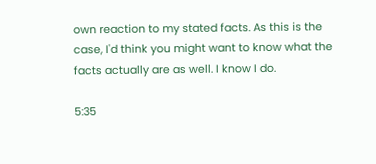own reaction to my stated facts. As this is the case, I'd think you might want to know what the facts actually are as well. I know I do.

5:35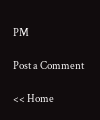PM

Post a Comment

<< Home